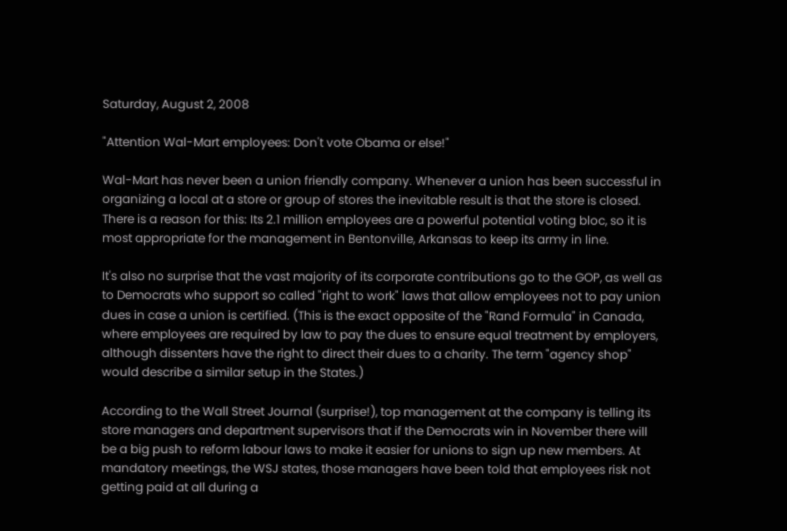Saturday, August 2, 2008

"Attention Wal-Mart employees: Don't vote Obama or else!"

Wal-Mart has never been a union friendly company. Whenever a union has been successful in organizing a local at a store or group of stores the inevitable result is that the store is closed. There is a reason for this: Its 2.1 million employees are a powerful potential voting bloc, so it is most appropriate for the management in Bentonville, Arkansas to keep its army in line.

It's also no surprise that the vast majority of its corporate contributions go to the GOP, as well as to Democrats who support so called "right to work" laws that allow employees not to pay union dues in case a union is certified. (This is the exact opposite of the "Rand Formula" in Canada, where employees are required by law to pay the dues to ensure equal treatment by employers, although dissenters have the right to direct their dues to a charity. The term "agency shop" would describe a similar setup in the States.)

According to the Wall Street Journal (surprise!), top management at the company is telling its store managers and department supervisors that if the Democrats win in November there will be a big push to reform labour laws to make it easier for unions to sign up new members. At mandatory meetings, the WSJ states, those managers have been told that employees risk not getting paid at all during a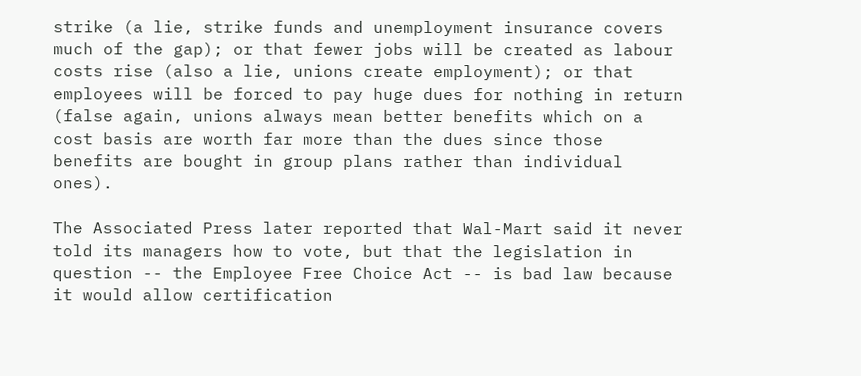strike (a lie, strike funds and unemployment insurance covers much of the gap); or that fewer jobs will be created as labour costs rise (also a lie, unions create employment); or that employees will be forced to pay huge dues for nothing in return (false again, unions always mean better benefits which on a cost basis are worth far more than the dues since those benefits are bought in group plans rather than individual ones).

The Associated Press later reported that Wal-Mart said it never told its managers how to vote, but that the legislation in question -- the Employee Free Choice Act -- is bad law because it would allow certification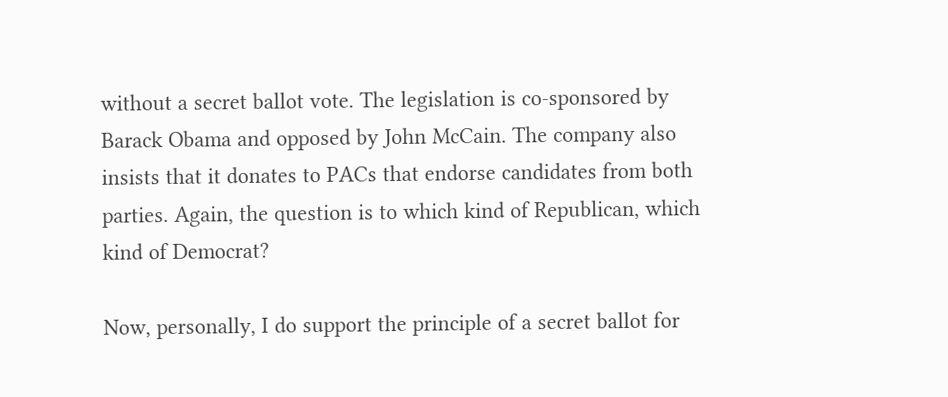without a secret ballot vote. The legislation is co-sponsored by Barack Obama and opposed by John McCain. The company also insists that it donates to PACs that endorse candidates from both parties. Again, the question is to which kind of Republican, which kind of Democrat?

Now, personally, I do support the principle of a secret ballot for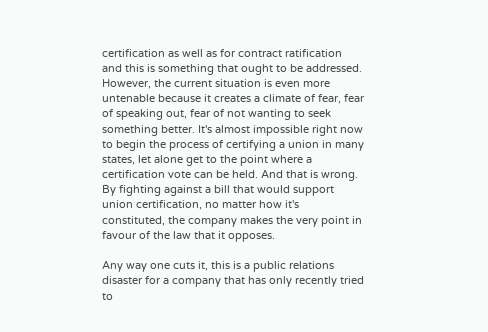certification as well as for contract ratification and this is something that ought to be addressed. However, the current situation is even more untenable because it creates a climate of fear, fear of speaking out, fear of not wanting to seek something better. It's almost impossible right now to begin the process of certifying a union in many states, let alone get to the point where a certification vote can be held. And that is wrong. By fighting against a bill that would support union certification, no matter how it's constituted, the company makes the very point in favour of the law that it opposes.

Any way one cuts it, this is a public relations disaster for a company that has only recently tried to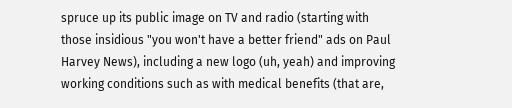spruce up its public image on TV and radio (starting with those insidious "you won't have a better friend" ads on Paul Harvey News), including a new logo (uh, yeah) and improving working conditions such as with medical benefits (that are,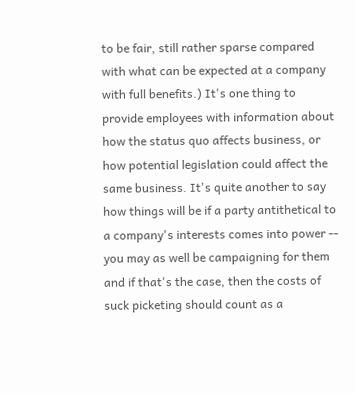to be fair, still rather sparse compared with what can be expected at a company with full benefits.) It's one thing to provide employees with information about how the status quo affects business, or how potential legislation could affect the same business. It's quite another to say how things will be if a party antithetical to a company's interests comes into power -- you may as well be campaigning for them and if that's the case, then the costs of suck picketing should count as a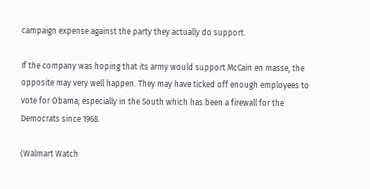campaign expense against the party they actually do support.

If the company was hoping that its army would support McCain en masse, the opposite may very well happen. They may have ticked off enough employees to vote for Obama; especially in the South which has been a firewall for the Democrats since 1968.

(Walmart Watch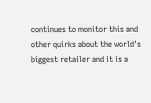continues to monitor this and other quirks about the world's biggest retailer and it is a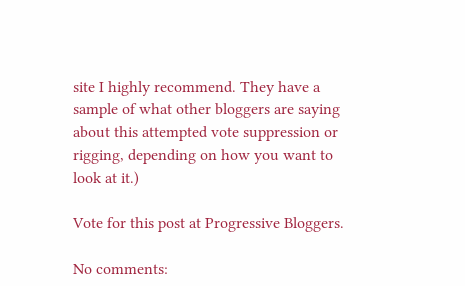site I highly recommend. They have a sample of what other bloggers are saying about this attempted vote suppression or rigging, depending on how you want to look at it.)

Vote for this post at Progressive Bloggers.

No comments: